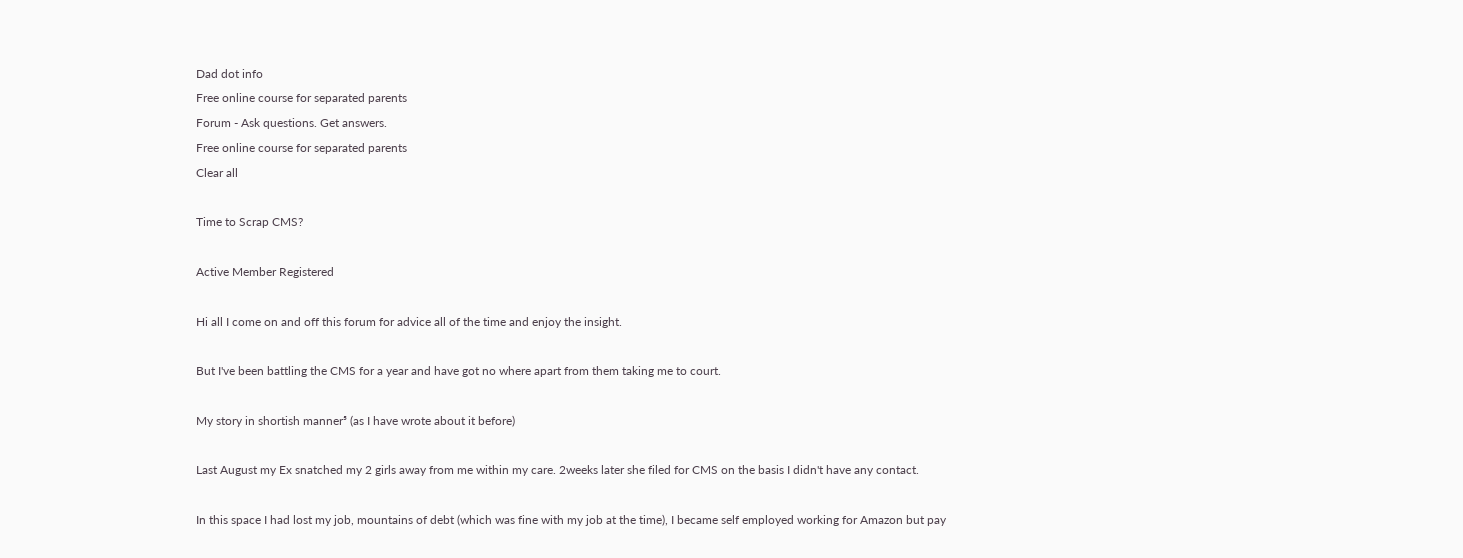Dad dot info
Free online course for separated parents
Forum - Ask questions. Get answers.
Free online course for separated parents
Clear all

Time to Scrap CMS?

Active Member Registered

Hi all I come on and off this forum for advice all of the time and enjoy the insight.

But I've been battling the CMS for a year and have got no where apart from them taking me to court.

My story in shortish manner⁵ (as I have wrote about it before)

Last August my Ex snatched my 2 girls away from me within my care. 2weeks later she filed for CMS on the basis I didn't have any contact.

In this space I had lost my job, mountains of debt (which was fine with my job at the time), I became self employed working for Amazon but pay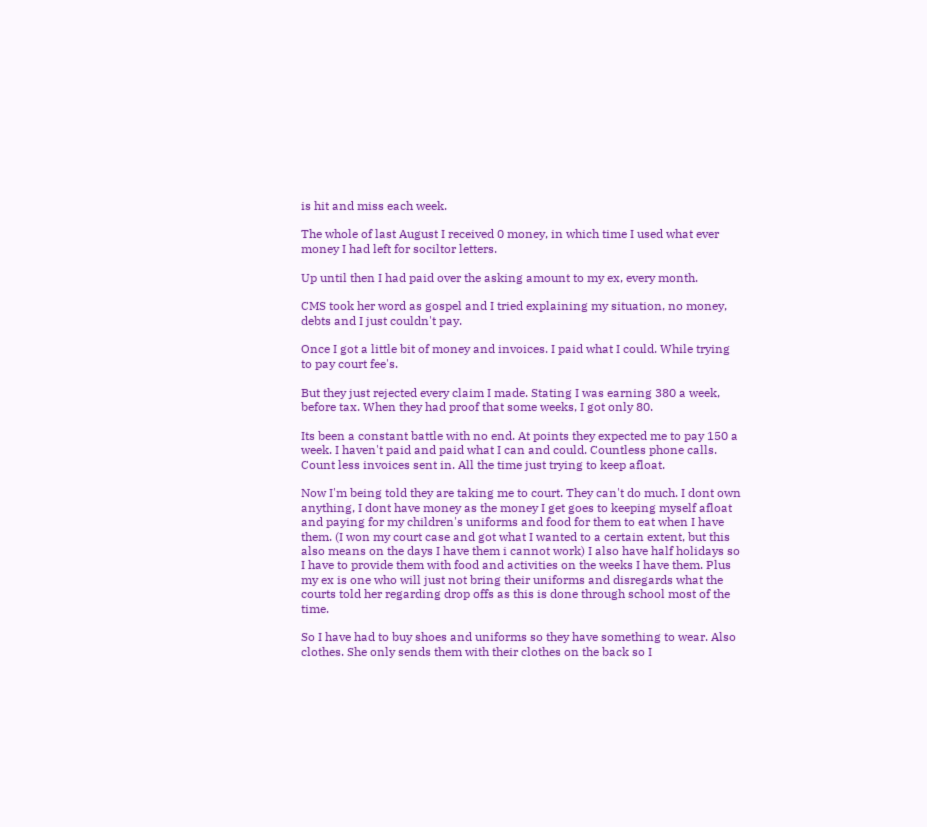is hit and miss each week.

The whole of last August I received 0 money, in which time I used what ever money I had left for sociltor letters.

Up until then I had paid over the asking amount to my ex, every month.

CMS took her word as gospel and I tried explaining my situation, no money, debts and I just couldn't pay.

Once I got a little bit of money and invoices. I paid what I could. While trying to pay court fee's.

But they just rejected every claim I made. Stating I was earning 380 a week, before tax. When they had proof that some weeks, I got only 80.

Its been a constant battle with no end. At points they expected me to pay 150 a week. I haven't paid and paid what I can and could. Countless phone calls. Count less invoices sent in. All the time just trying to keep afloat.

Now I'm being told they are taking me to court. They can't do much. I dont own anything, I dont have money as the money I get goes to keeping myself afloat and paying for my children's uniforms and food for them to eat when I have them. (I won my court case and got what I wanted to a certain extent, but this also means on the days I have them i cannot work) I also have half holidays so I have to provide them with food and activities on the weeks I have them. Plus my ex is one who will just not bring their uniforms and disregards what the courts told her regarding drop offs as this is done through school most of the time.

So I have had to buy shoes and uniforms so they have something to wear. Also clothes. She only sends them with their clothes on the back so I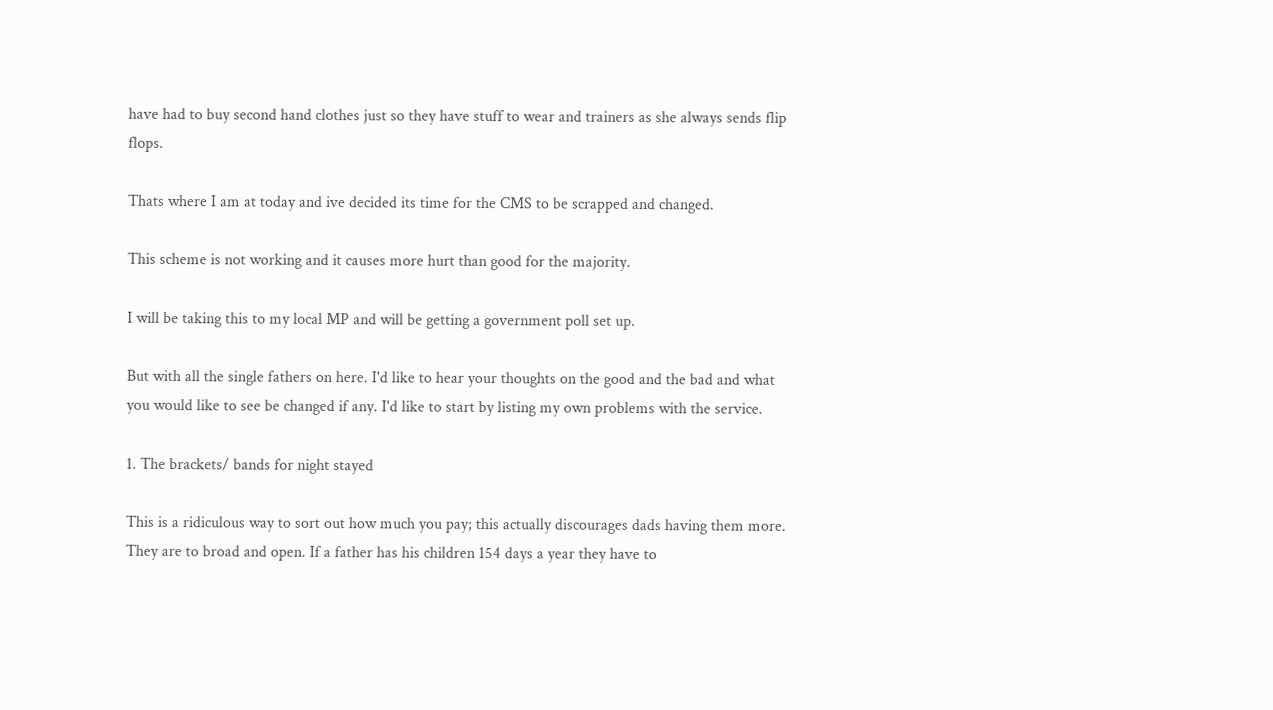have had to buy second hand clothes just so they have stuff to wear and trainers as she always sends flip flops.

Thats where I am at today and ive decided its time for the CMS to be scrapped and changed.

This scheme is not working and it causes more hurt than good for the majority.

I will be taking this to my local MP and will be getting a government poll set up.

But with all the single fathers on here. I'd like to hear your thoughts on the good and the bad and what you would like to see be changed if any. I'd like to start by listing my own problems with the service.

1. The brackets/ bands for night stayed

This is a ridiculous way to sort out how much you pay; this actually discourages dads having them more. They are to broad and open. If a father has his children 154 days a year they have to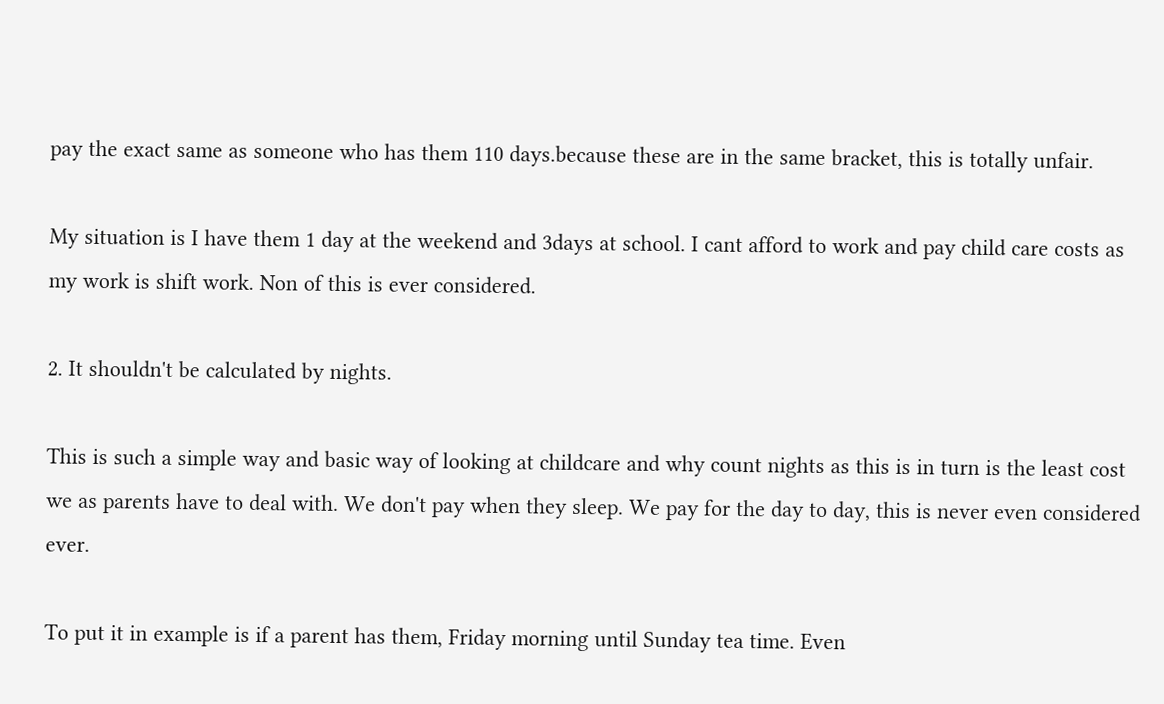pay the exact same as someone who has them 110 days.because these are in the same bracket, this is totally unfair.

My situation is I have them 1 day at the weekend and 3days at school. I cant afford to work and pay child care costs as my work is shift work. Non of this is ever considered.

2. It shouldn't be calculated by nights.

This is such a simple way and basic way of looking at childcare and why count nights as this is in turn is the least cost we as parents have to deal with. We don't pay when they sleep. We pay for the day to day, this is never even considered ever.

To put it in example is if a parent has them, Friday morning until Sunday tea time. Even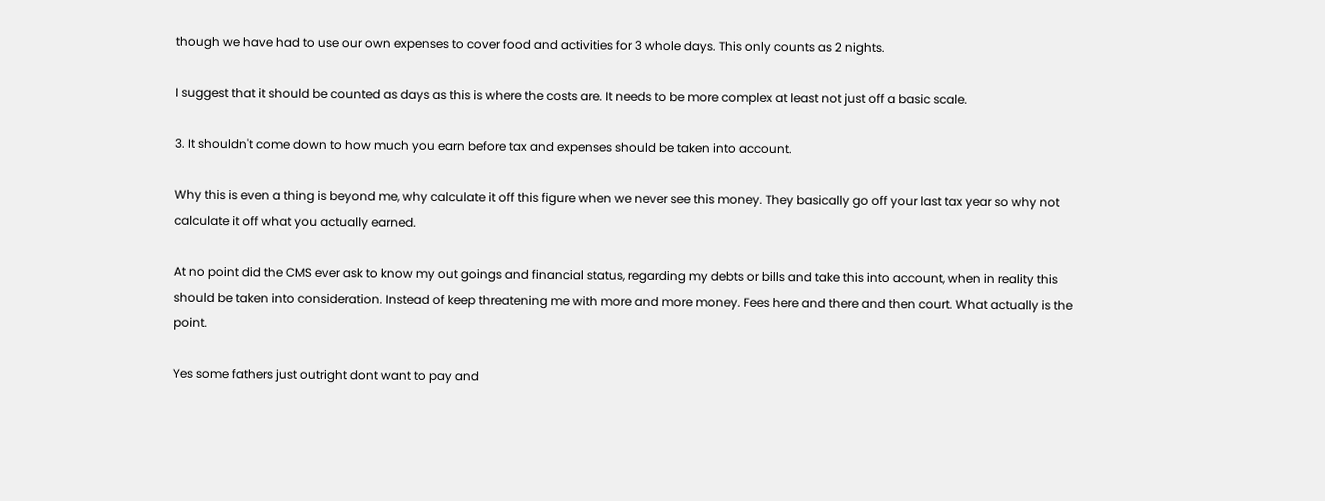though we have had to use our own expenses to cover food and activities for 3 whole days. This only counts as 2 nights.

I suggest that it should be counted as days as this is where the costs are. It needs to be more complex at least not just off a basic scale.

3. It shouldn't come down to how much you earn before tax and expenses should be taken into account.

Why this is even a thing is beyond me, why calculate it off this figure when we never see this money. They basically go off your last tax year so why not calculate it off what you actually earned.

At no point did the CMS ever ask to know my out goings and financial status, regarding my debts or bills and take this into account, when in reality this should be taken into consideration. Instead of keep threatening me with more and more money. Fees here and there and then court. What actually is the point.

Yes some fathers just outright dont want to pay and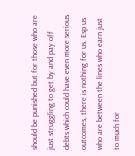should be punished but for those who are just struggling to get by and pay off debts which could have even more serious outcomes, there is nothing for us. Esp us who are between the lines who earn just to much for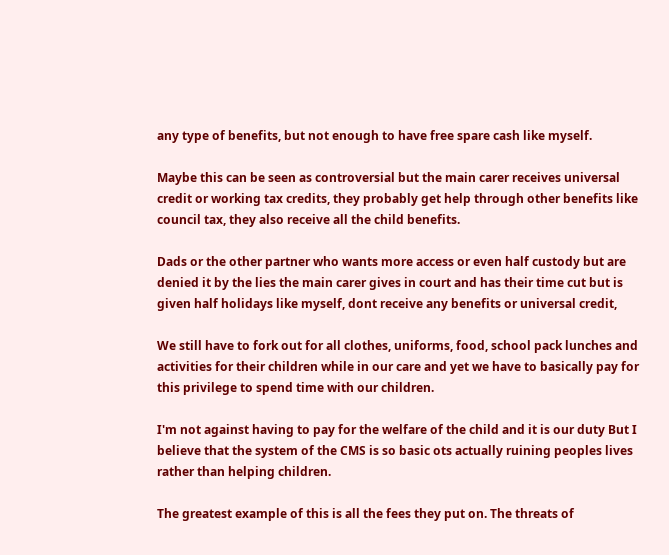any type of benefits, but not enough to have free spare cash like myself.

Maybe this can be seen as controversial but the main carer receives universal credit or working tax credits, they probably get help through other benefits like council tax, they also receive all the child benefits.

Dads or the other partner who wants more access or even half custody but are denied it by the lies the main carer gives in court and has their time cut but is given half holidays like myself, dont receive any benefits or universal credit,

We still have to fork out for all clothes, uniforms, food, school pack lunches and activities for their children while in our care and yet we have to basically pay for this privilege to spend time with our children.

I'm not against having to pay for the welfare of the child and it is our duty But I believe that the system of the CMS is so basic ots actually ruining peoples lives rather than helping children.

The greatest example of this is all the fees they put on. The threats of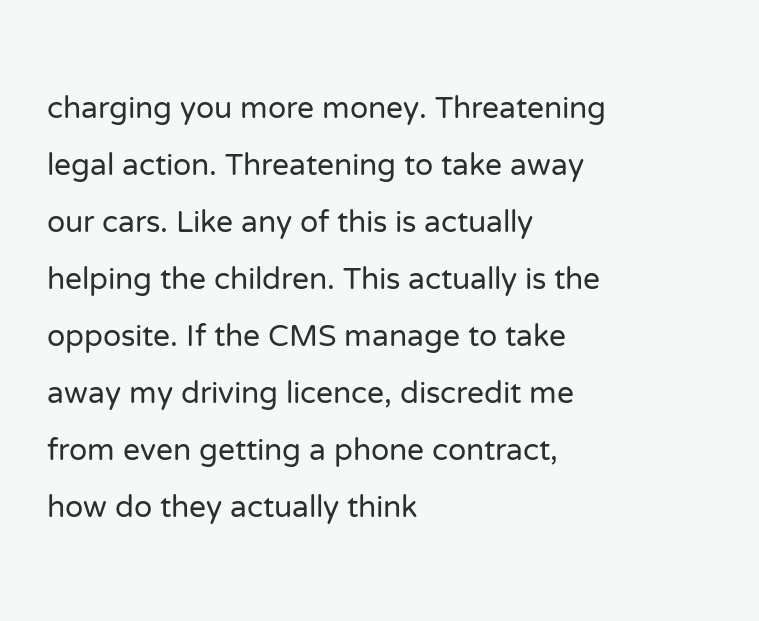charging you more money. Threatening legal action. Threatening to take away our cars. Like any of this is actually helping the children. This actually is the opposite. If the CMS manage to take away my driving licence, discredit me from even getting a phone contract, how do they actually think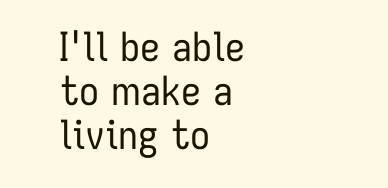I'll be able to make a living to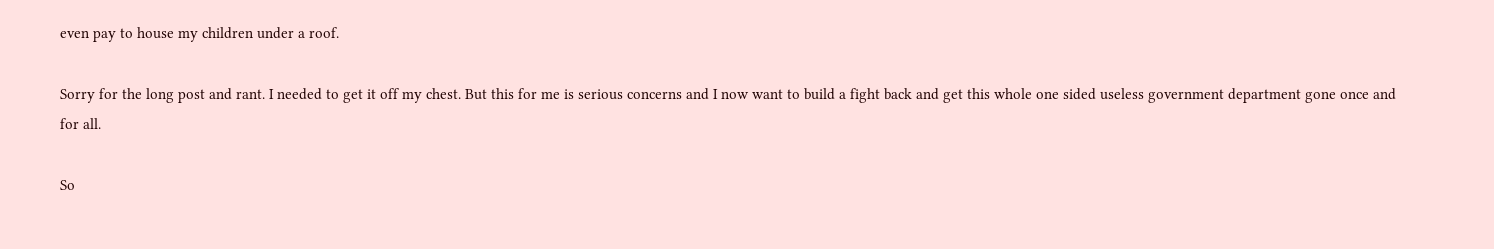even pay to house my children under a roof.

Sorry for the long post and rant. I needed to get it off my chest. But this for me is serious concerns and I now want to build a fight back and get this whole one sided useless government department gone once and for all.

So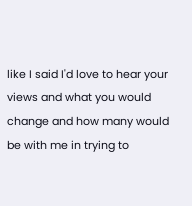like I said I'd love to hear your views and what you would change and how many would be with me in trying to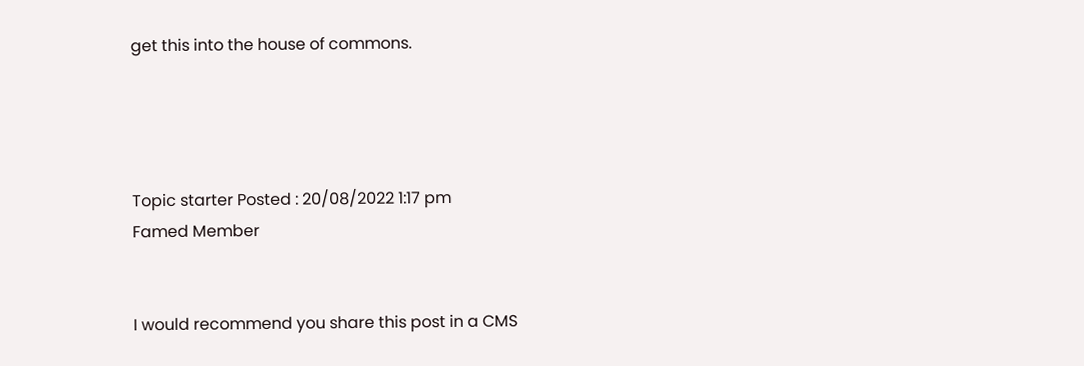get this into the house of commons.




Topic starter Posted : 20/08/2022 1:17 pm
Famed Member


I would recommend you share this post in a CMS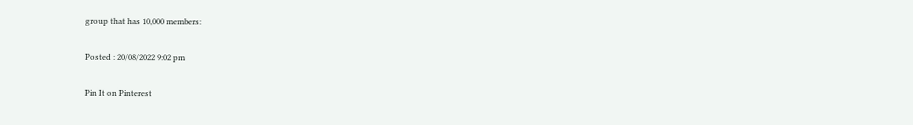group that has 10,000 members:

Posted : 20/08/2022 9:02 pm

Pin It on Pinterest